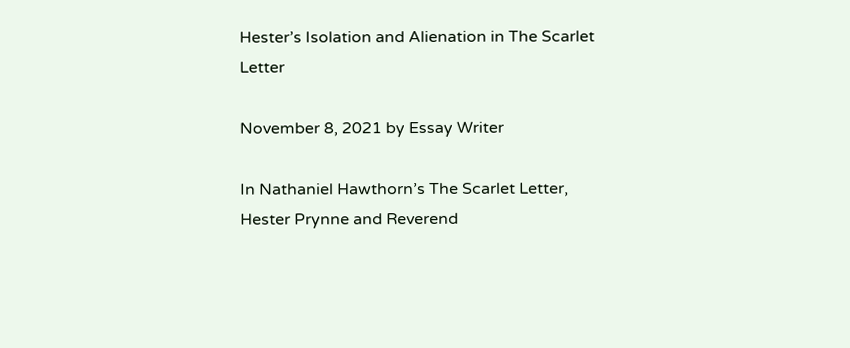Hester’s Isolation and Alienation in The Scarlet Letter

November 8, 2021 by Essay Writer

In Nathaniel Hawthorn’s The Scarlet Letter, Hester Prynne and Reverend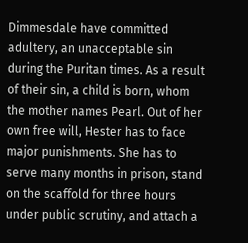Dimmesdale have committed adultery, an unacceptable sin during the Puritan times. As a result of their sin, a child is born, whom the mother names Pearl. Out of her own free will, Hester has to face major punishments. She has to serve many months in prison, stand on the scaffold for three hours under public scrutiny, and attach a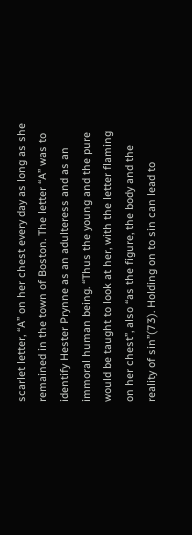scarlet letter, “A” on her chest every day as long as she remained in the town of Boston. The letter “A” was to identify Hester Prynne as an adulteress and as an immoral human being. “Thus the young and the pure would be taught to look at her, with the letter flaming on her chest”, also “as the figure, the body and the reality of sin”(73). Holding on to sin can lead to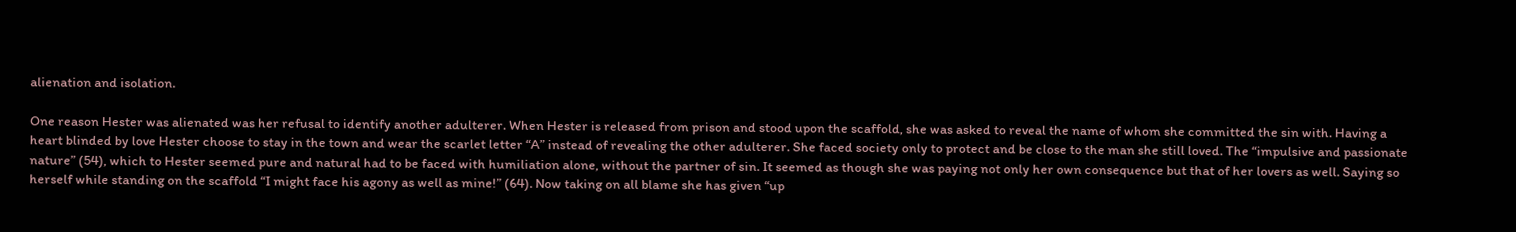alienation and isolation.

One reason Hester was alienated was her refusal to identify another adulterer. When Hester is released from prison and stood upon the scaffold, she was asked to reveal the name of whom she committed the sin with. Having a heart blinded by love Hester choose to stay in the town and wear the scarlet letter “A” instead of revealing the other adulterer. She faced society only to protect and be close to the man she still loved. The “impulsive and passionate nature” (54), which to Hester seemed pure and natural had to be faced with humiliation alone, without the partner of sin. It seemed as though she was paying not only her own consequence but that of her lovers as well. Saying so herself while standing on the scaffold “I might face his agony as well as mine!” (64). Now taking on all blame she has given “up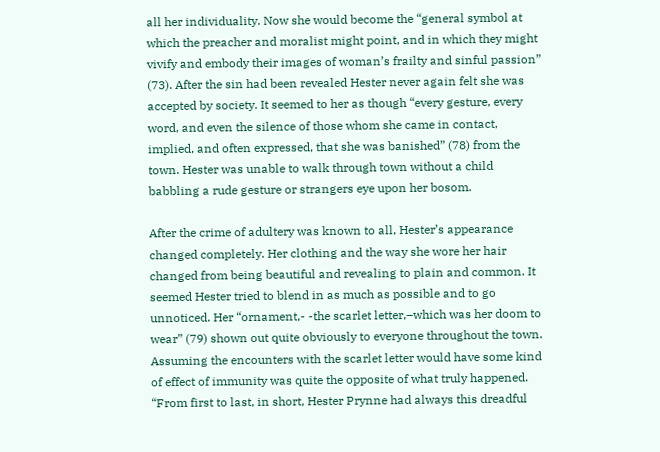all her individuality. Now she would become the “general symbol at which the preacher and moralist might point, and in which they might vivify and embody their images of woman’s frailty and sinful passion” (73). After the sin had been revealed Hester never again felt she was accepted by society. It seemed to her as though “every gesture, every word, and even the silence of those whom she came in contact, implied, and often expressed, that she was banished” (78) from the town. Hester was unable to walk through town without a child babbling a rude gesture or strangers eye upon her bosom.

After the crime of adultery was known to all, Hester’s appearance changed completely. Her clothing and the way she wore her hair changed from being beautiful and revealing to plain and common. It seemed Hester tried to blend in as much as possible and to go unnoticed. Her “ornament,- -the scarlet letter,–which was her doom to wear” (79) shown out quite obviously to everyone throughout the town. Assuming the encounters with the scarlet letter would have some kind of effect of immunity was quite the opposite of what truly happened. “From first to last, in short, Hester Prynne had always this dreadful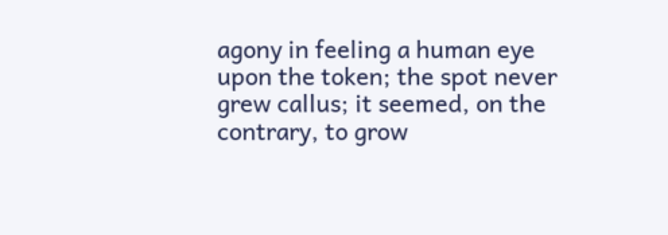agony in feeling a human eye upon the token; the spot never grew callus; it seemed, on the contrary, to grow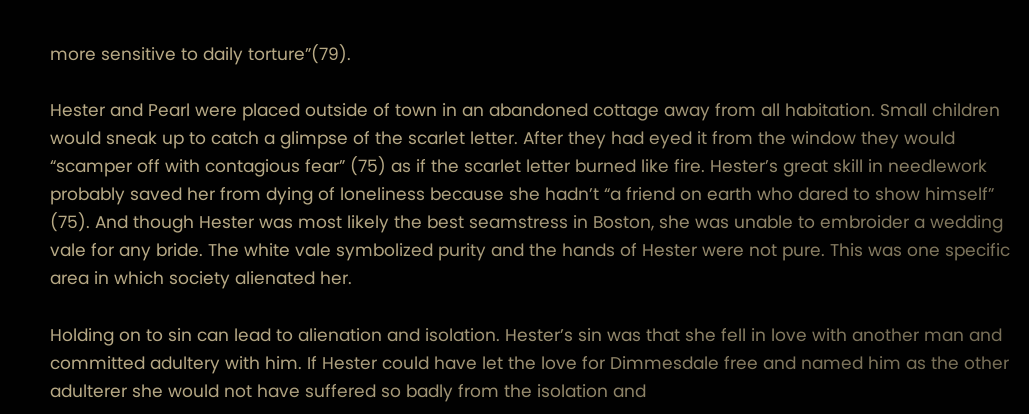more sensitive to daily torture”(79).

Hester and Pearl were placed outside of town in an abandoned cottage away from all habitation. Small children would sneak up to catch a glimpse of the scarlet letter. After they had eyed it from the window they would “scamper off with contagious fear” (75) as if the scarlet letter burned like fire. Hester’s great skill in needlework probably saved her from dying of loneliness because she hadn’t “a friend on earth who dared to show himself” (75). And though Hester was most likely the best seamstress in Boston, she was unable to embroider a wedding vale for any bride. The white vale symbolized purity and the hands of Hester were not pure. This was one specific area in which society alienated her.

Holding on to sin can lead to alienation and isolation. Hester’s sin was that she fell in love with another man and committed adultery with him. If Hester could have let the love for Dimmesdale free and named him as the other adulterer she would not have suffered so badly from the isolation and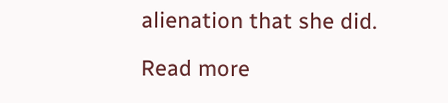alienation that she did.

Read more